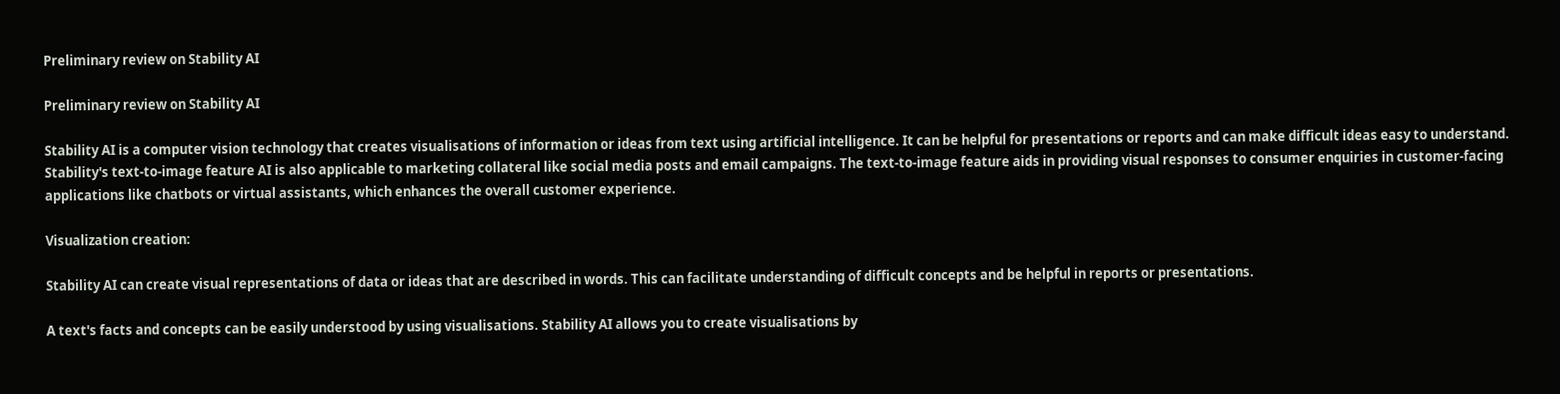Preliminary review on Stability AI

Preliminary review on Stability AI

Stability AI is a computer vision technology that creates visualisations of information or ideas from text using artificial intelligence. It can be helpful for presentations or reports and can make difficult ideas easy to understand. Stability's text-to-image feature AI is also applicable to marketing collateral like social media posts and email campaigns. The text-to-image feature aids in providing visual responses to consumer enquiries in customer-facing applications like chatbots or virtual assistants, which enhances the overall customer experience.

Visualization creation:

Stability AI can create visual representations of data or ideas that are described in words. This can facilitate understanding of difficult concepts and be helpful in reports or presentations.

A text's facts and concepts can be easily understood by using visualisations. Stability AI allows you to create visualisations by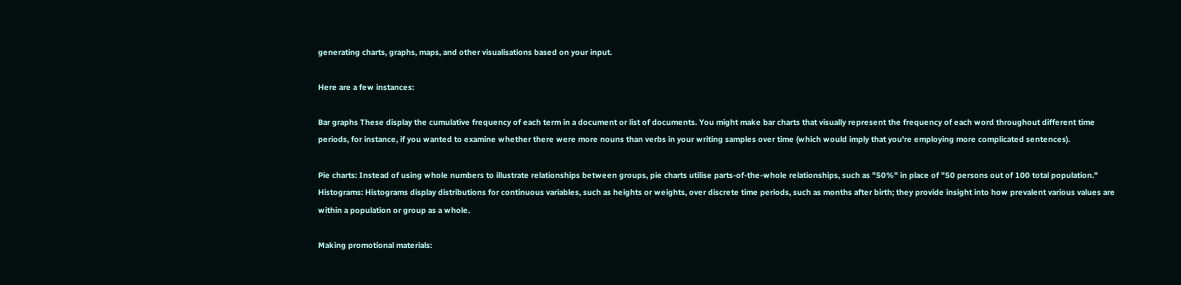generating charts, graphs, maps, and other visualisations based on your input.

Here are a few instances:

Bar graphs These display the cumulative frequency of each term in a document or list of documents. You might make bar charts that visually represent the frequency of each word throughout different time periods, for instance, if you wanted to examine whether there were more nouns than verbs in your writing samples over time (which would imply that you're employing more complicated sentences).

Pie charts: Instead of using whole numbers to illustrate relationships between groups, pie charts utilise parts-of-the-whole relationships, such as "50%" in place of "50 persons out of 100 total population." Histograms: Histograms display distributions for continuous variables, such as heights or weights, over discrete time periods, such as months after birth; they provide insight into how prevalent various values are within a population or group as a whole.

Making promotional materials: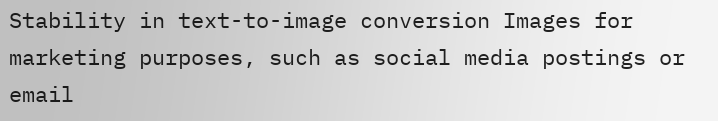Stability in text-to-image conversion Images for marketing purposes, such as social media postings or email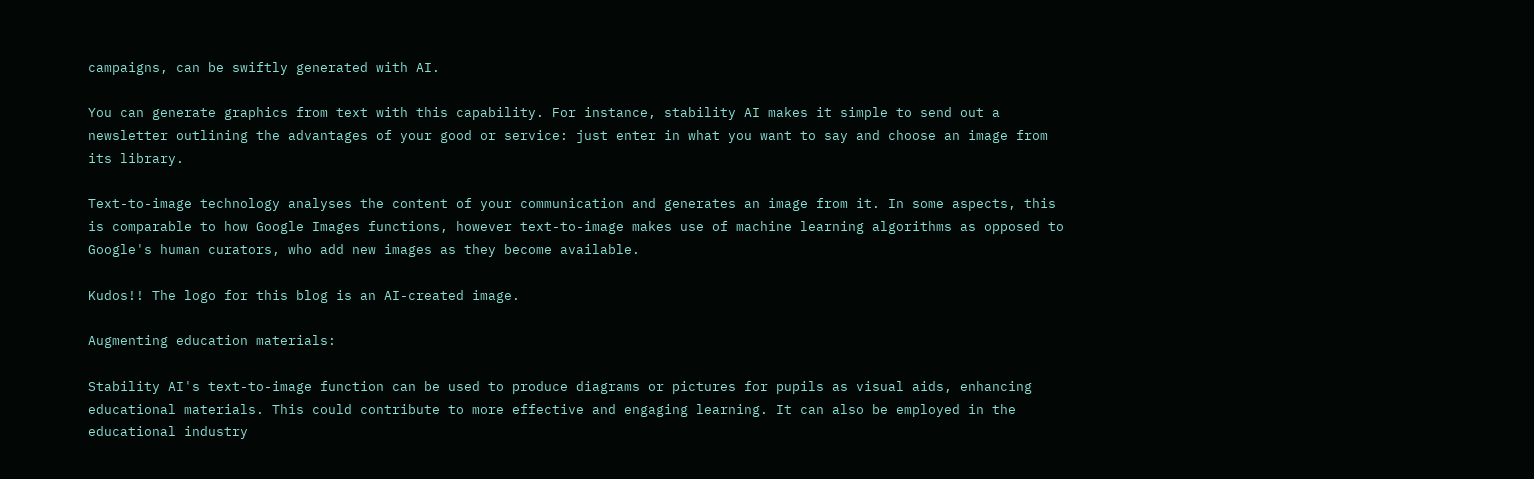campaigns, can be swiftly generated with AI.

You can generate graphics from text with this capability. For instance, stability AI makes it simple to send out a newsletter outlining the advantages of your good or service: just enter in what you want to say and choose an image from its library.

Text-to-image technology analyses the content of your communication and generates an image from it. In some aspects, this is comparable to how Google Images functions, however text-to-image makes use of machine learning algorithms as opposed to Google's human curators, who add new images as they become available.

Kudos!! The logo for this blog is an AI-created image.

Augmenting education materials:

Stability AI's text-to-image function can be used to produce diagrams or pictures for pupils as visual aids, enhancing educational materials. This could contribute to more effective and engaging learning. It can also be employed in the educational industry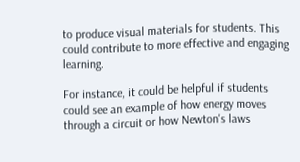to produce visual materials for students. This could contribute to more effective and engaging learning.

For instance, it could be helpful if students could see an example of how energy moves through a circuit or how Newton's laws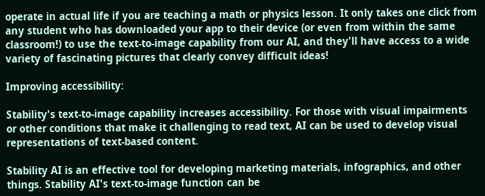operate in actual life if you are teaching a math or physics lesson. It only takes one click from any student who has downloaded your app to their device (or even from within the same classroom!) to use the text-to-image capability from our AI, and they'll have access to a wide variety of fascinating pictures that clearly convey difficult ideas!

Improving accessibility:

Stability's text-to-image capability increases accessibility. For those with visual impairments or other conditions that make it challenging to read text, AI can be used to develop visual representations of text-based content.

Stability AI is an effective tool for developing marketing materials, infographics, and other things. Stability AI's text-to-image function can be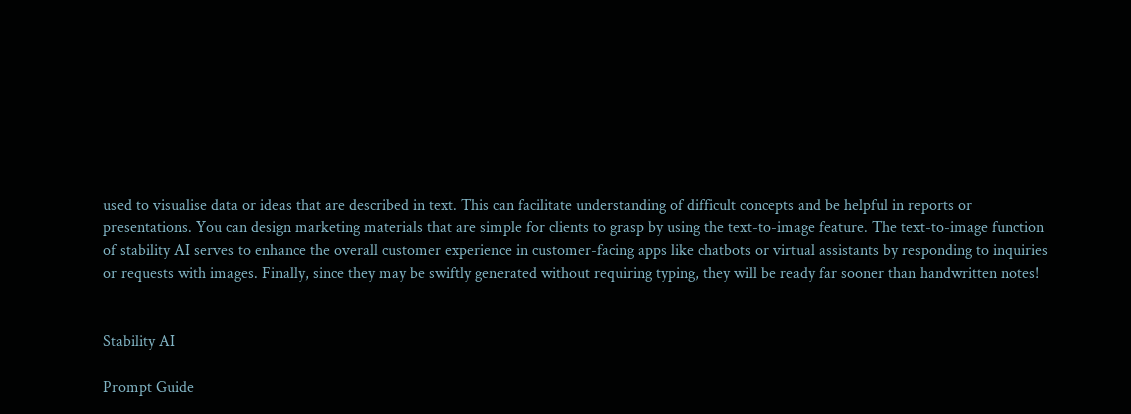used to visualise data or ideas that are described in text. This can facilitate understanding of difficult concepts and be helpful in reports or presentations. You can design marketing materials that are simple for clients to grasp by using the text-to-image feature. The text-to-image function of stability AI serves to enhance the overall customer experience in customer-facing apps like chatbots or virtual assistants by responding to inquiries or requests with images. Finally, since they may be swiftly generated without requiring typing, they will be ready far sooner than handwritten notes!


Stability AI

Prompt Guide